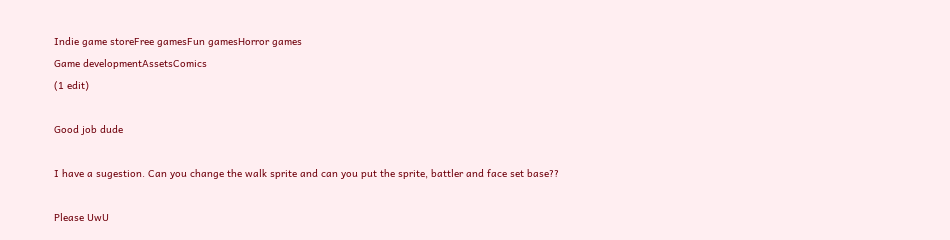Indie game storeFree gamesFun gamesHorror games
Game developmentAssetsComics
(1 edit)

Good job dude

I have a sugestion. Can you change the walk sprite and can you put the sprite, battler and face set base??

Please UwU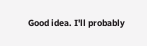Good idea. I'll probably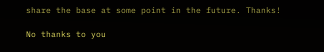share the base at some point in the future. Thanks!

No thanks to you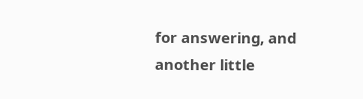for answering, and another little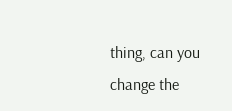thing, can you change the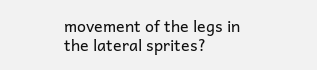movement of the legs in the lateral sprites?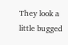They look a little bugged